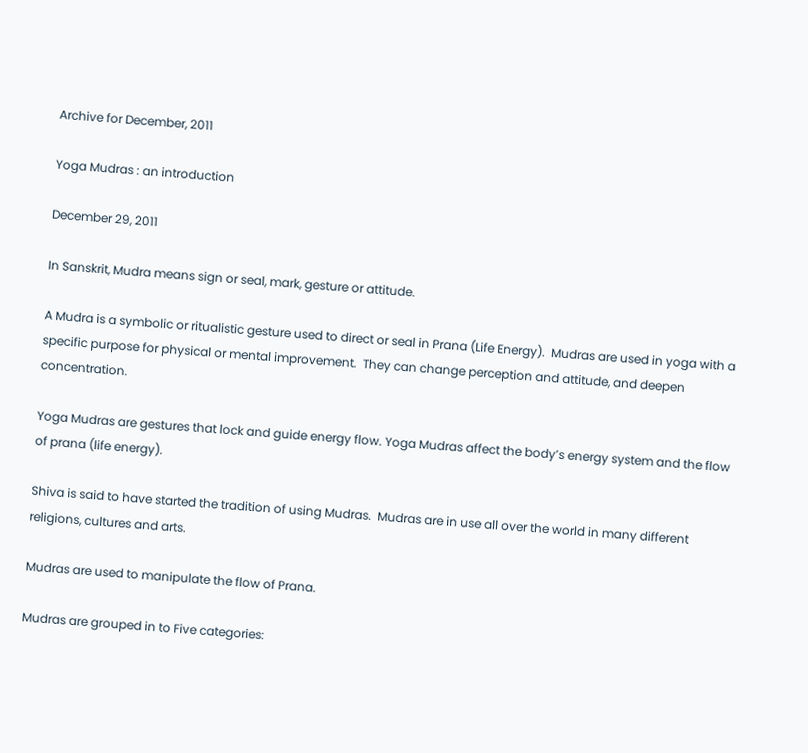Archive for December, 2011

Yoga Mudras : an introduction

December 29, 2011

In Sanskrit, Mudra means sign or seal, mark, gesture or attitude.

A Mudra is a symbolic or ritualistic gesture used to direct or seal in Prana (Life Energy).  Mudras are used in yoga with a specific purpose for physical or mental improvement.  They can change perception and attitude, and deepen concentration.

Yoga Mudras are gestures that lock and guide energy flow. Yoga Mudras affect the body’s energy system and the flow of prana (life energy).

Shiva is said to have started the tradition of using Mudras.  Mudras are in use all over the world in many different religions, cultures and arts.

Mudras are used to manipulate the flow of Prana.

Mudras are grouped in to Five categories: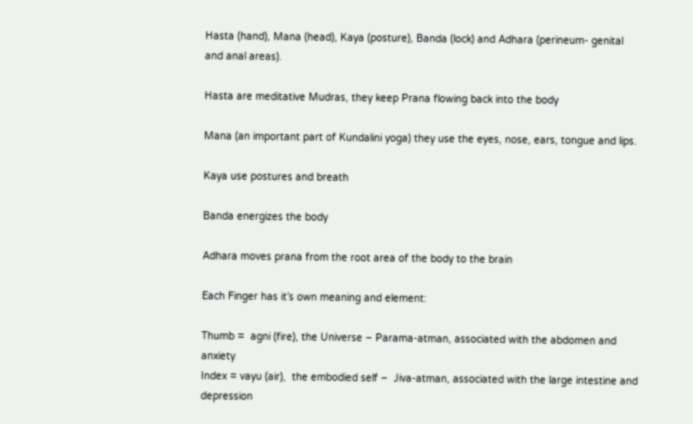Hasta (hand), Mana (head), Kaya (posture), Banda (lock) and Adhara (perineum- genital and anal areas).

Hasta are meditative Mudras, they keep Prana flowing back into the body

Mana (an important part of Kundalini yoga) they use the eyes, nose, ears, tongue and lips.

Kaya use postures and breath

Banda energizes the body

Adhara moves prana from the root area of the body to the brain

Each Finger has it’s own meaning and element:

Thumb =  agni (fire), the Universe – Parama-atman, associated with the abdomen and anxiety
Index = vayu (air),  the embodied self –  Jiva-atman, associated with the large intestine and depression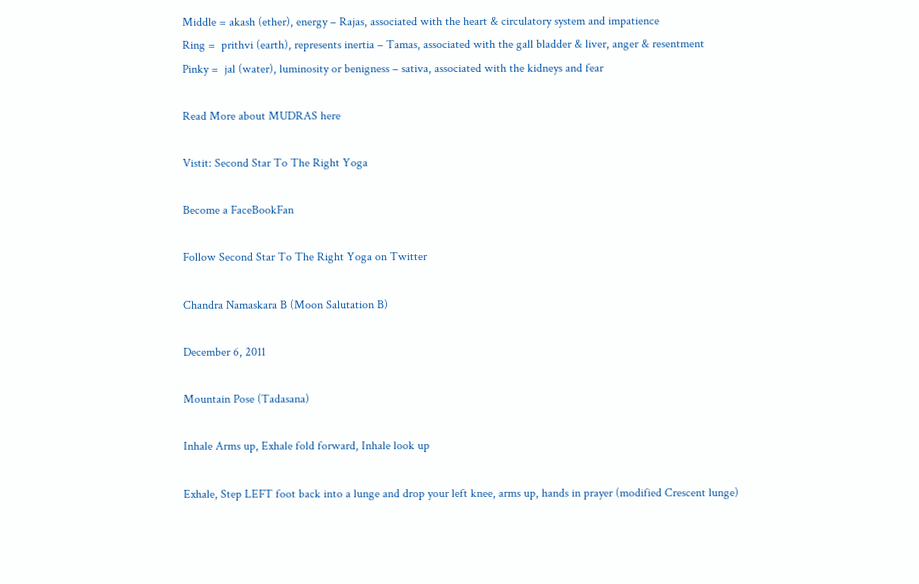Middle = akash (ether), energy – Rajas, associated with the heart & circulatory system and impatience
Ring =  prithvi (earth), represents inertia – Tamas, associated with the gall bladder & liver, anger & resentment
Pinky =  jal (water), luminosity or benigness – sativa, associated with the kidneys and fear

Read More about MUDRAS here

Vistit: Second Star To The Right Yoga

Become a FaceBookFan

Follow Second Star To The Right Yoga on Twitter

Chandra Namaskara B (Moon Salutation B)

December 6, 2011

Mountain Pose (Tadasana)

Inhale Arms up, Exhale fold forward, Inhale look up

Exhale, Step LEFT foot back into a lunge and drop your left knee, arms up, hands in prayer (modified Crescent lunge)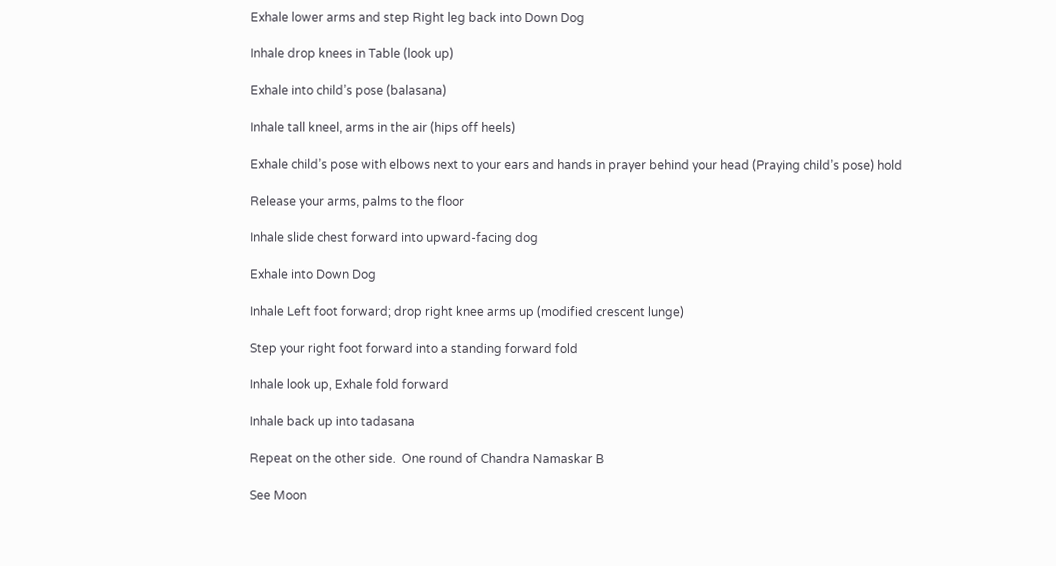Exhale lower arms and step Right leg back into Down Dog

Inhale drop knees in Table (look up)

Exhale into child’s pose (balasana)

Inhale tall kneel, arms in the air (hips off heels)

Exhale child’s pose with elbows next to your ears and hands in prayer behind your head (Praying child’s pose) hold

Release your arms, palms to the floor

Inhale slide chest forward into upward-facing dog

Exhale into Down Dog

Inhale Left foot forward; drop right knee arms up (modified crescent lunge)

Step your right foot forward into a standing forward fold

Inhale look up, Exhale fold forward

Inhale back up into tadasana

Repeat on the other side.  One round of Chandra Namaskar B

See Moon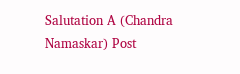Salutation A (Chandra Namaskar) Post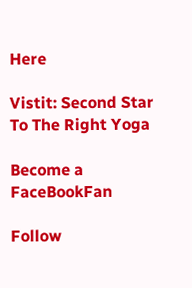Here

Vistit: Second Star To The Right Yoga

Become a FaceBookFan

Follow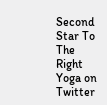Second Star To The Right Yoga on Twitter